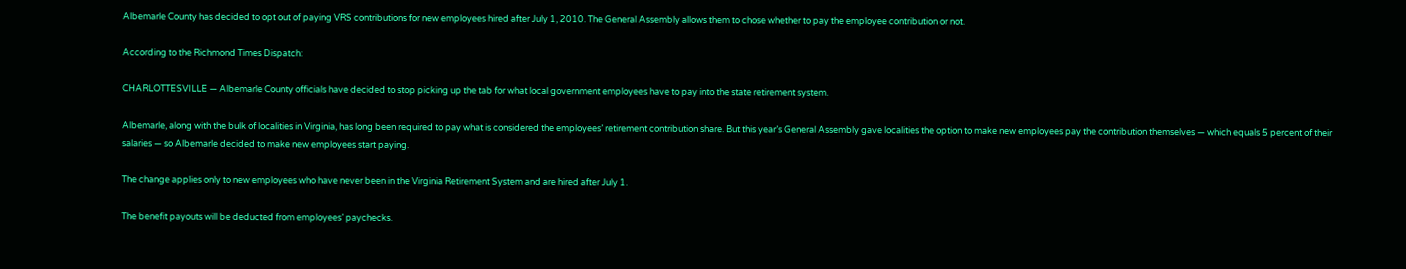Albemarle County has decided to opt out of paying VRS contributions for new employees hired after July 1, 2010. The General Assembly allows them to chose whether to pay the employee contribution or not.

According to the Richmond Times Dispatch:

CHARLOTTESVILLE — Albemarle County officials have decided to stop picking up the tab for what local government employees have to pay into the state retirement system.

Albemarle, along with the bulk of localities in Virginia, has long been required to pay what is considered the employees’ retirement contribution share. But this year’s General Assembly gave localities the option to make new employees pay the contribution themselves — which equals 5 percent of their salaries — so Albemarle decided to make new employees start paying.

The change applies only to new employees who have never been in the Virginia Retirement System and are hired after July 1.

The benefit payouts will be deducted from employees’ paychecks.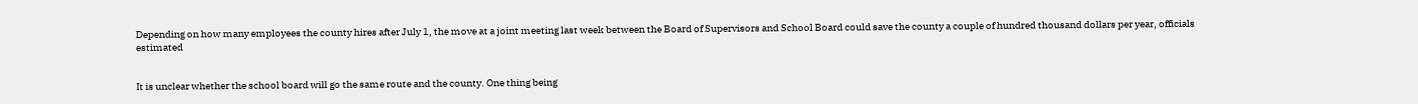Depending on how many employees the county hires after July 1, the move at a joint meeting last week between the Board of Supervisors and School Board could save the county a couple of hundred thousand dollars per year, officials estimated


It is unclear whether the school board will go the same route and the county. One thing being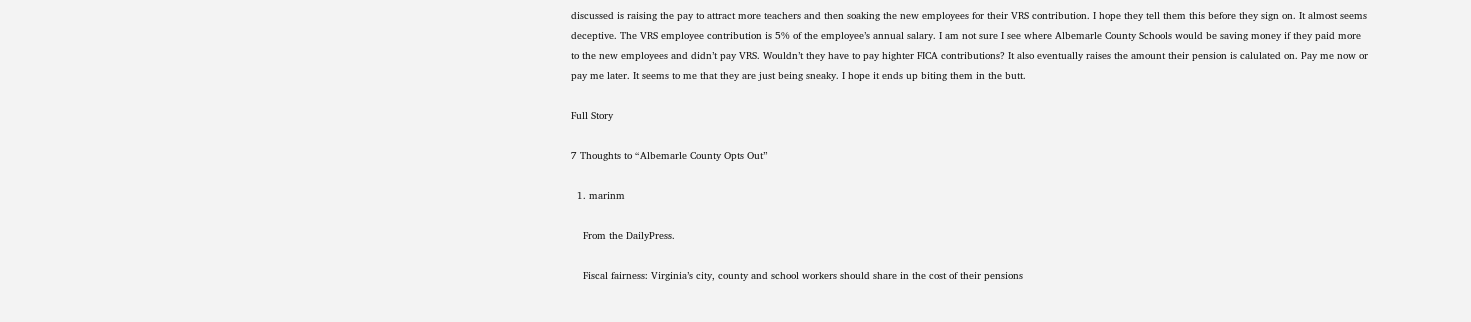discussed is raising the pay to attract more teachers and then soaking the new employees for their VRS contribution. I hope they tell them this before they sign on. It almost seems deceptive. The VRS employee contribution is 5% of the employee’s annual salary. I am not sure I see where Albemarle County Schools would be saving money if they paid more to the new employees and didn’t pay VRS. Wouldn’t they have to pay highter FICA contributions? It also eventually raises the amount their pension is calulated on. Pay me now or pay me later. It seems to me that they are just being sneaky. I hope it ends up biting them in the butt.

Full Story

7 Thoughts to “Albemarle County Opts Out”

  1. marinm

    From the DailyPress.

    Fiscal fairness: Virginia’s city, county and school workers should share in the cost of their pensions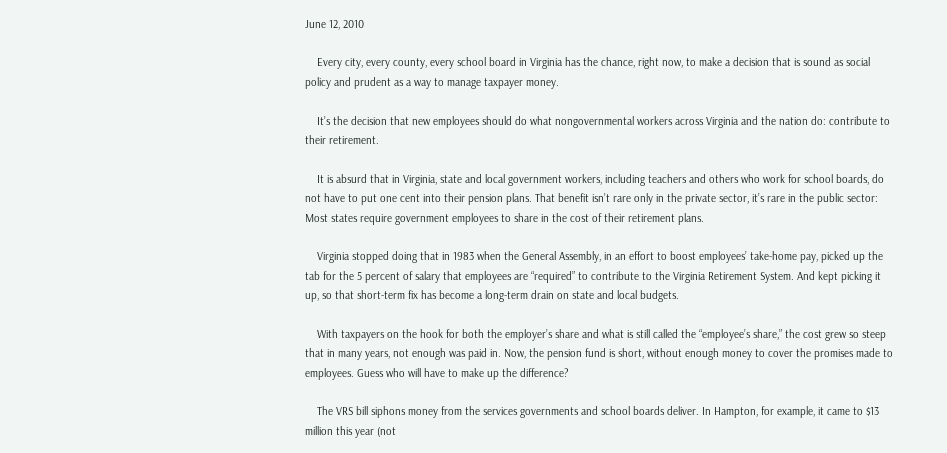June 12, 2010

    Every city, every county, every school board in Virginia has the chance, right now, to make a decision that is sound as social policy and prudent as a way to manage taxpayer money.

    It’s the decision that new employees should do what nongovernmental workers across Virginia and the nation do: contribute to their retirement.

    It is absurd that in Virginia, state and local government workers, including teachers and others who work for school boards, do not have to put one cent into their pension plans. That benefit isn’t rare only in the private sector, it’s rare in the public sector: Most states require government employees to share in the cost of their retirement plans.

    Virginia stopped doing that in 1983 when the General Assembly, in an effort to boost employees’ take-home pay, picked up the tab for the 5 percent of salary that employees are “required” to contribute to the Virginia Retirement System. And kept picking it up, so that short-term fix has become a long-term drain on state and local budgets.

    With taxpayers on the hook for both the employer’s share and what is still called the “employee’s share,” the cost grew so steep that in many years, not enough was paid in. Now, the pension fund is short, without enough money to cover the promises made to employees. Guess who will have to make up the difference?

    The VRS bill siphons money from the services governments and school boards deliver. In Hampton, for example, it came to $13 million this year (not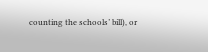counting the schools’ bill), or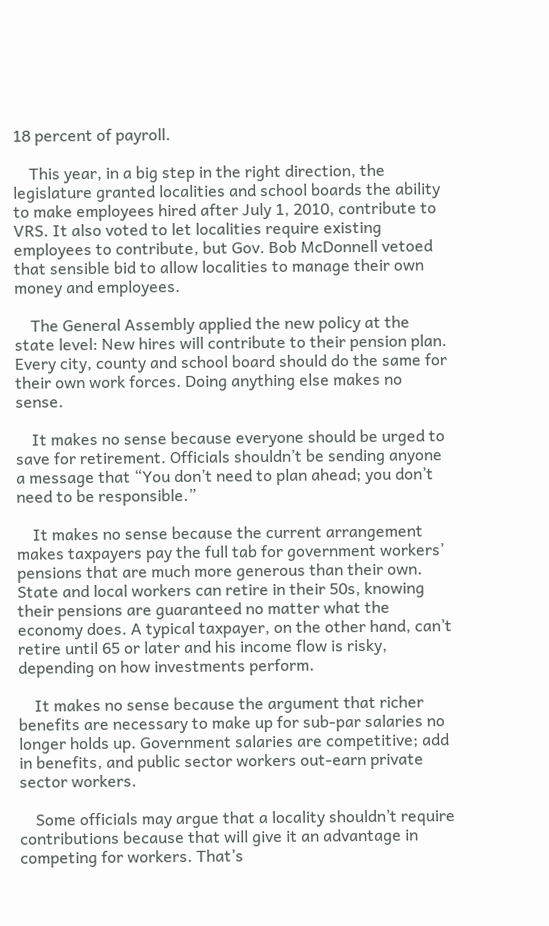18 percent of payroll.

    This year, in a big step in the right direction, the legislature granted localities and school boards the ability to make employees hired after July 1, 2010, contribute to VRS. It also voted to let localities require existing employees to contribute, but Gov. Bob McDonnell vetoed that sensible bid to allow localities to manage their own money and employees.

    The General Assembly applied the new policy at the state level: New hires will contribute to their pension plan. Every city, county and school board should do the same for their own work forces. Doing anything else makes no sense.

    It makes no sense because everyone should be urged to save for retirement. Officials shouldn’t be sending anyone a message that “You don’t need to plan ahead; you don’t need to be responsible.”

    It makes no sense because the current arrangement makes taxpayers pay the full tab for government workers’ pensions that are much more generous than their own. State and local workers can retire in their 50s, knowing their pensions are guaranteed no matter what the economy does. A typical taxpayer, on the other hand, can’t retire until 65 or later and his income flow is risky, depending on how investments perform.

    It makes no sense because the argument that richer benefits are necessary to make up for sub-par salaries no longer holds up. Government salaries are competitive; add in benefits, and public sector workers out-earn private sector workers.

    Some officials may argue that a locality shouldn’t require contributions because that will give it an advantage in competing for workers. That’s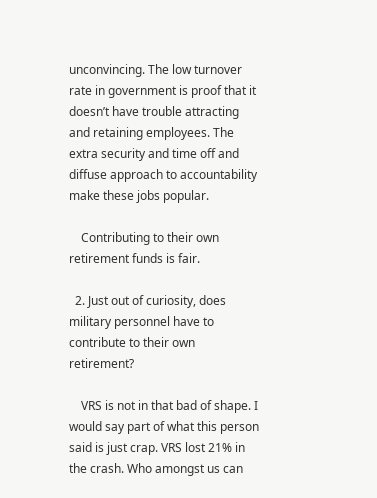unconvincing. The low turnover rate in government is proof that it doesn’t have trouble attracting and retaining employees. The extra security and time off and diffuse approach to accountability make these jobs popular.

    Contributing to their own retirement funds is fair.

  2. Just out of curiosity, does military personnel have to contribute to their own retirement?

    VRS is not in that bad of shape. I would say part of what this person said is just crap. VRS lost 21% in the crash. Who amongst us can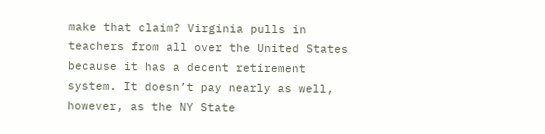make that claim? Virginia pulls in teachers from all over the United States because it has a decent retirement system. It doesn’t pay nearly as well, however, as the NY State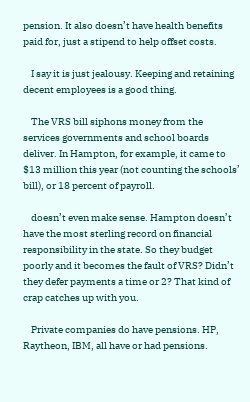pension. It also doesn’t have health benefits paid for, just a stipend to help offset costs.

    I say it is just jealousy. Keeping and retaining decent employees is a good thing.

    The VRS bill siphons money from the services governments and school boards deliver. In Hampton, for example, it came to $13 million this year (not counting the schools’ bill), or 18 percent of payroll.

    doesn’t even make sense. Hampton doesn’t have the most sterling record on financial responsibility in the state. So they budget poorly and it becomes the fault of VRS? Didn’t they defer payments a time or 2? That kind of crap catches up with you.

    Private companies do have pensions. HP, Raytheon, IBM, all have or had pensions.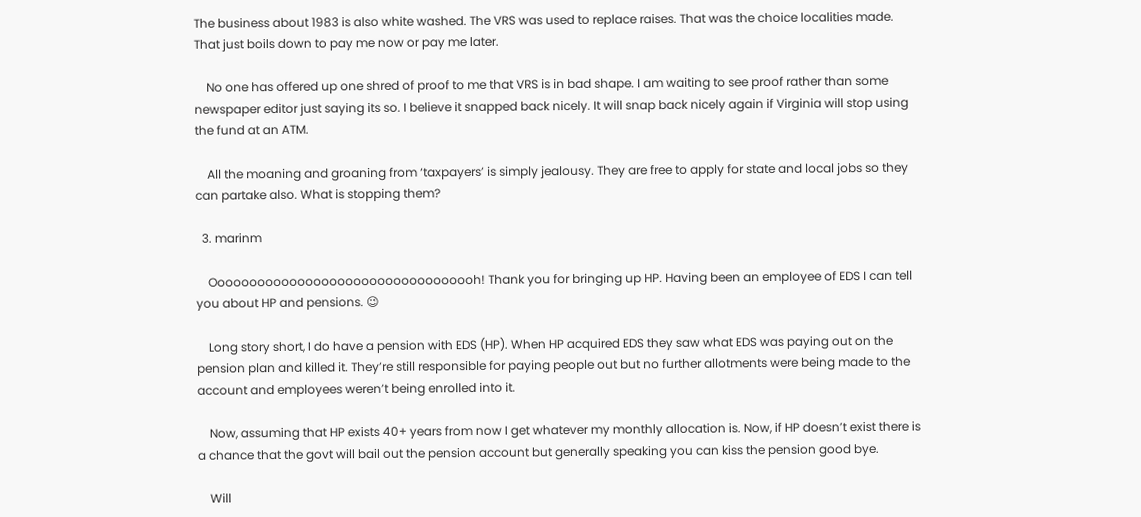The business about 1983 is also white washed. The VRS was used to replace raises. That was the choice localities made. That just boils down to pay me now or pay me later.

    No one has offered up one shred of proof to me that VRS is in bad shape. I am waiting to see proof rather than some newspaper editor just saying its so. I believe it snapped back nicely. It will snap back nicely again if Virginia will stop using the fund at an ATM.

    All the moaning and groaning from ‘taxpayers’ is simply jealousy. They are free to apply for state and local jobs so they can partake also. What is stopping them?

  3. marinm

    Oooooooooooooooooooooooooooooooooh! Thank you for bringing up HP. Having been an employee of EDS I can tell you about HP and pensions. 😉

    Long story short, I do have a pension with EDS (HP). When HP acquired EDS they saw what EDS was paying out on the pension plan and killed it. They’re still responsible for paying people out but no further allotments were being made to the account and employees weren’t being enrolled into it.

    Now, assuming that HP exists 40+ years from now I get whatever my monthly allocation is. Now, if HP doesn’t exist there is a chance that the govt will bail out the pension account but generally speaking you can kiss the pension good bye.

    Will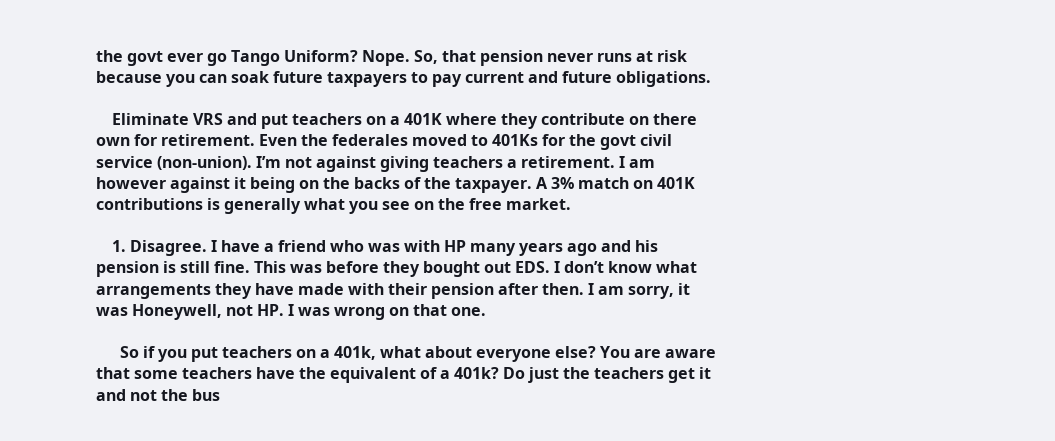the govt ever go Tango Uniform? Nope. So, that pension never runs at risk because you can soak future taxpayers to pay current and future obligations.

    Eliminate VRS and put teachers on a 401K where they contribute on there own for retirement. Even the federales moved to 401Ks for the govt civil service (non-union). I’m not against giving teachers a retirement. I am however against it being on the backs of the taxpayer. A 3% match on 401K contributions is generally what you see on the free market.

    1. Disagree. I have a friend who was with HP many years ago and his pension is still fine. This was before they bought out EDS. I don’t know what arrangements they have made with their pension after then. I am sorry, it was Honeywell, not HP. I was wrong on that one.

      So if you put teachers on a 401k, what about everyone else? You are aware that some teachers have the equivalent of a 401k? Do just the teachers get it and not the bus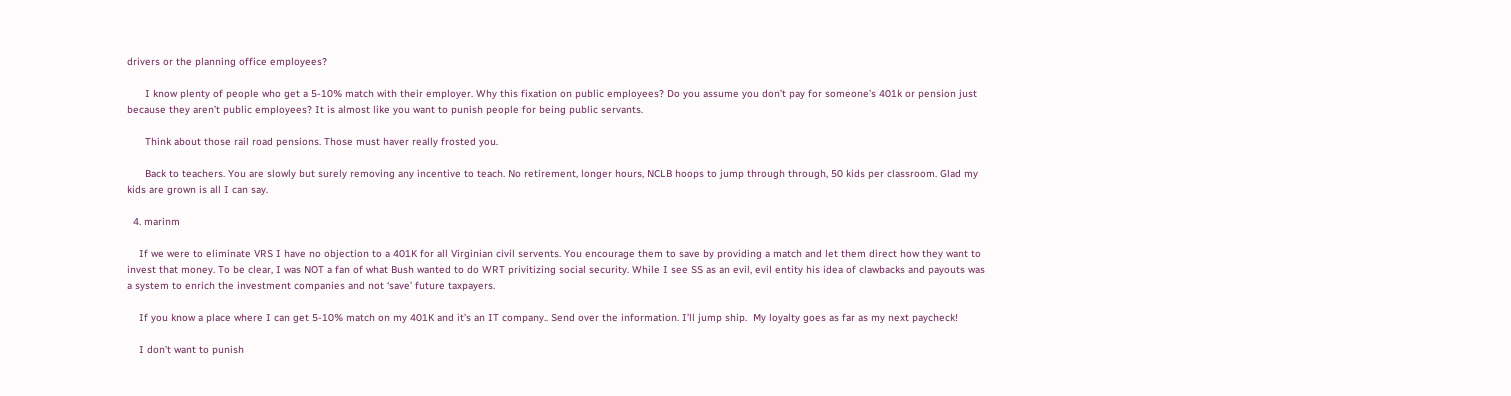drivers or the planning office employees?

      I know plenty of people who get a 5-10% match with their employer. Why this fixation on public employees? Do you assume you don’t pay for someone’s 401k or pension just because they aren’t public employees? It is almost like you want to punish people for being public servants.

      Think about those rail road pensions. Those must haver really frosted you.

      Back to teachers. You are slowly but surely removing any incentive to teach. No retirement, longer hours, NCLB hoops to jump through through, 50 kids per classroom. Glad my kids are grown is all I can say.

  4. marinm

    If we were to eliminate VRS I have no objection to a 401K for all Virginian civil servents. You encourage them to save by providing a match and let them direct how they want to invest that money. To be clear, I was NOT a fan of what Bush wanted to do WRT privitizing social security. While I see SS as an evil, evil entity his idea of clawbacks and payouts was a system to enrich the investment companies and not ‘save’ future taxpayers.

    If you know a place where I can get 5-10% match on my 401K and it’s an IT company.. Send over the information. I’ll jump ship.  My loyalty goes as far as my next paycheck!

    I don’t want to punish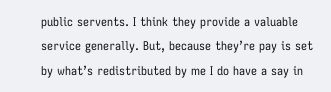public servents. I think they provide a valuable service generally. But, because they’re pay is set by what’s redistributed by me I do have a say in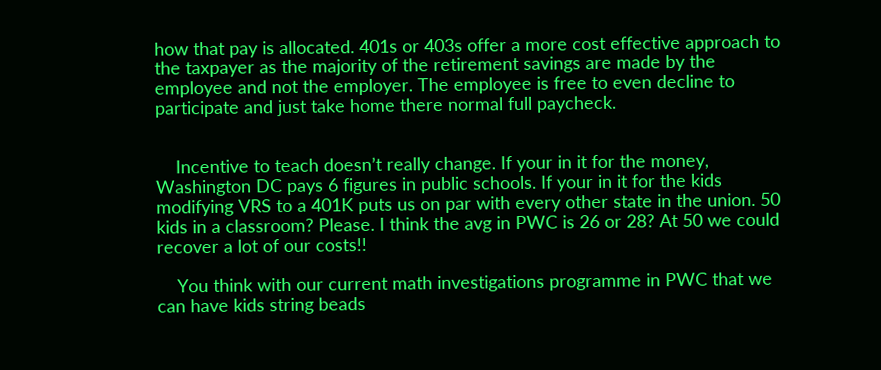how that pay is allocated. 401s or 403s offer a more cost effective approach to the taxpayer as the majority of the retirement savings are made by the employee and not the employer. The employee is free to even decline to participate and just take home there normal full paycheck.


    Incentive to teach doesn’t really change. If your in it for the money, Washington DC pays 6 figures in public schools. If your in it for the kids modifying VRS to a 401K puts us on par with every other state in the union. 50 kids in a classroom? Please. I think the avg in PWC is 26 or 28? At 50 we could recover a lot of our costs!!

    You think with our current math investigations programme in PWC that we can have kids string beads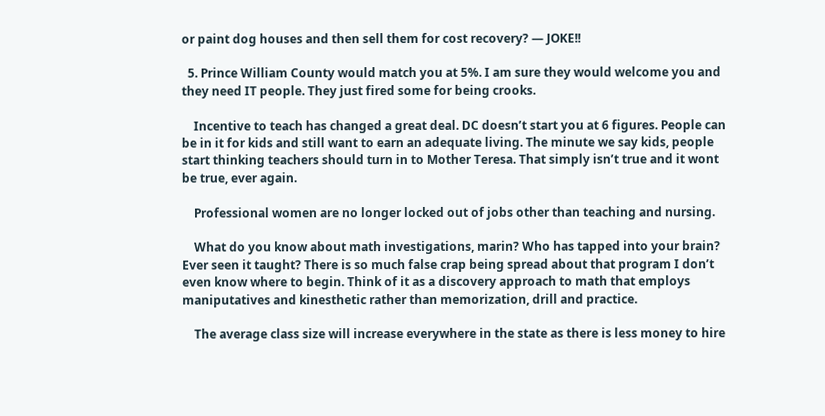or paint dog houses and then sell them for cost recovery? — JOKE!!

  5. Prince William County would match you at 5%. I am sure they would welcome you and they need IT people. They just fired some for being crooks.

    Incentive to teach has changed a great deal. DC doesn’t start you at 6 figures. People can be in it for kids and still want to earn an adequate living. The minute we say kids, people start thinking teachers should turn in to Mother Teresa. That simply isn’t true and it wont be true, ever again.

    Professional women are no longer locked out of jobs other than teaching and nursing.

    What do you know about math investigations, marin? Who has tapped into your brain? Ever seen it taught? There is so much false crap being spread about that program I don’t even know where to begin. Think of it as a discovery approach to math that employs maniputatives and kinesthetic rather than memorization, drill and practice.

    The average class size will increase everywhere in the state as there is less money to hire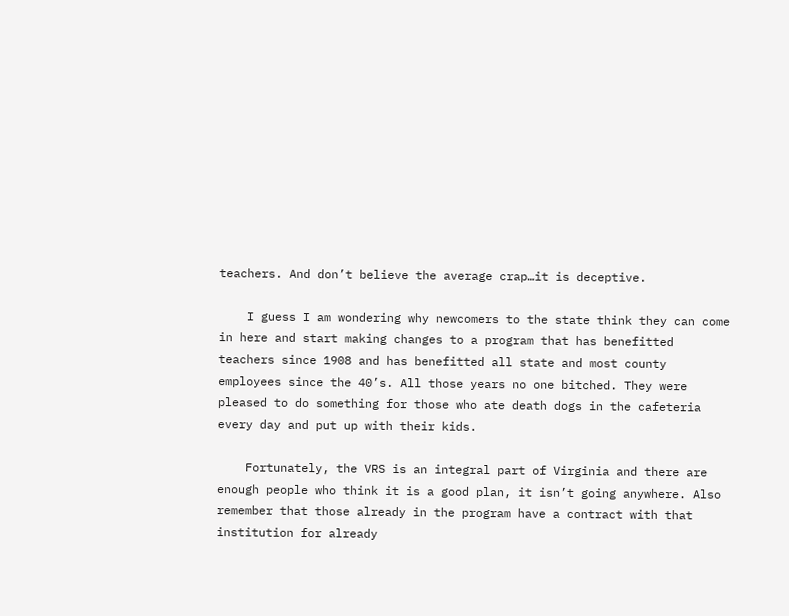teachers. And don’t believe the average crap…it is deceptive.

    I guess I am wondering why newcomers to the state think they can come in here and start making changes to a program that has benefitted teachers since 1908 and has benefitted all state and most county employees since the 40’s. All those years no one bitched. They were pleased to do something for those who ate death dogs in the cafeteria every day and put up with their kids.

    Fortunately, the VRS is an integral part of Virginia and there are enough people who think it is a good plan, it isn’t going anywhere. Also remember that those already in the program have a contract with that institution for already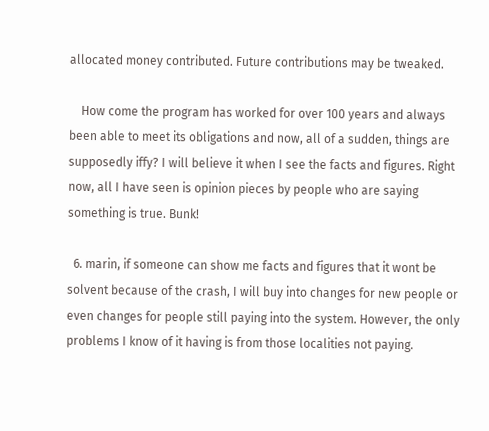allocated money contributed. Future contributions may be tweaked.

    How come the program has worked for over 100 years and always been able to meet its obligations and now, all of a sudden, things are supposedly iffy? I will believe it when I see the facts and figures. Right now, all I have seen is opinion pieces by people who are saying something is true. Bunk!

  6. marin, if someone can show me facts and figures that it wont be solvent because of the crash, I will buy into changes for new people or even changes for people still paying into the system. However, the only problems I know of it having is from those localities not paying.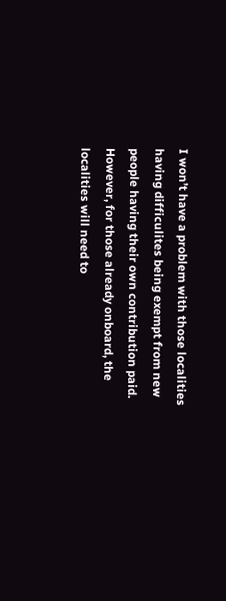I won’t have a problem with those localities having difficulites being exempt from new people having their own contribution paid. However, for those already onboard, the localities will need to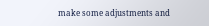make some adjustments and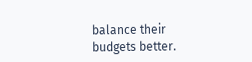balance their budgets better.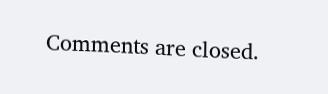Comments are closed.